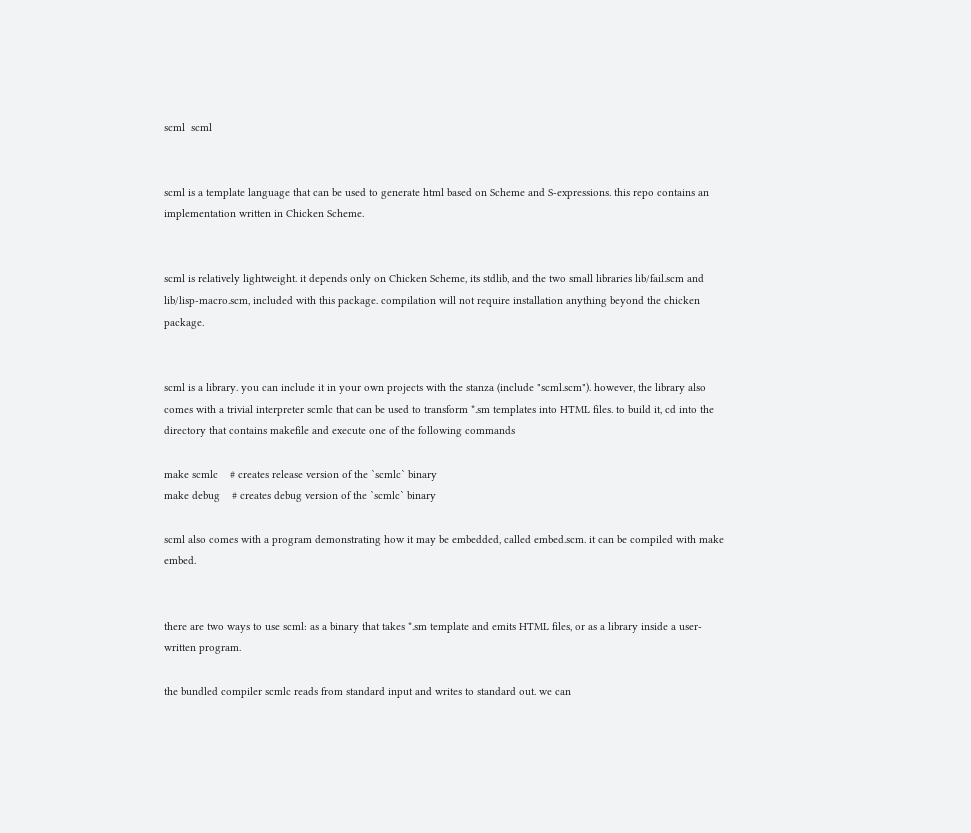scml  scml


scml is a template language that can be used to generate html based on Scheme and S-expressions. this repo contains an implementation written in Chicken Scheme.


scml is relatively lightweight. it depends only on Chicken Scheme, its stdlib, and the two small libraries lib/fail.scm and lib/lisp-macro.scm, included with this package. compilation will not require installation anything beyond the chicken package.


scml is a library. you can include it in your own projects with the stanza (include "scml.scm"). however, the library also comes with a trivial interpreter scmlc that can be used to transform *.sm templates into HTML files. to build it, cd into the directory that contains makefile and execute one of the following commands

make scmlc    # creates release version of the `scmlc` binary
make debug    # creates debug version of the `scmlc` binary

scml also comes with a program demonstrating how it may be embedded, called embed.scm. it can be compiled with make embed.


there are two ways to use scml: as a binary that takes *.sm template and emits HTML files, or as a library inside a user-written program.

the bundled compiler scmlc reads from standard input and writes to standard out. we can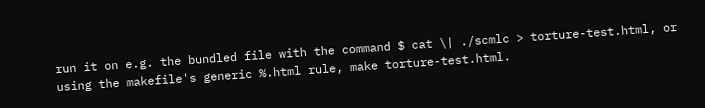run it on e.g. the bundled file with the command $ cat \| ./scmlc > torture-test.html, or using the makefile's generic %.html rule, make torture-test.html.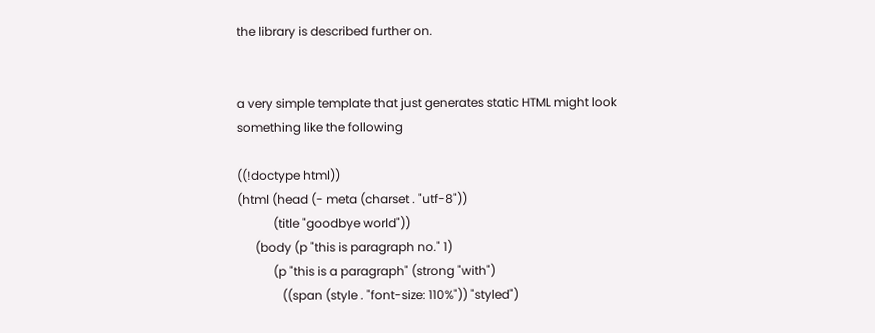the library is described further on.


a very simple template that just generates static HTML might look something like the following

((!doctype html))
(html (head (- meta (charset . "utf-8"))
            (title "goodbye world"))
      (body (p "this is paragraph no." 1)
            (p "this is a paragraph" (strong "with")
               ((span (style . "font-size: 110%")) "styled")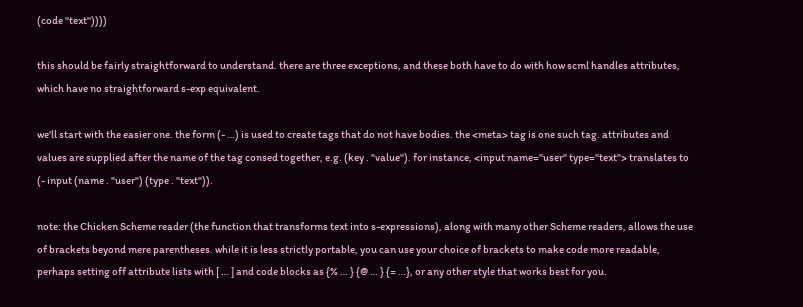(code "text"))))

this should be fairly straightforward to understand. there are three exceptions, and these both have to do with how scml handles attributes, which have no straightforward s-exp equivalent.

we'll start with the easier one. the form (- …) is used to create tags that do not have bodies. the <meta> tag is one such tag. attributes and values are supplied after the name of the tag consed together, e.g. (key . "value"). for instance, <input name="user" type="text"> translates to (- input (name . "user") (type . "text")).

note: the Chicken Scheme reader (the function that transforms text into s-expressions), along with many other Scheme readers, allows the use of brackets beyond mere parentheses. while it is less strictly portable, you can use your choice of brackets to make code more readable, perhaps setting off attribute lists with [ … ] and code blocks as {% … } {@ … } {= …}, or any other style that works best for you.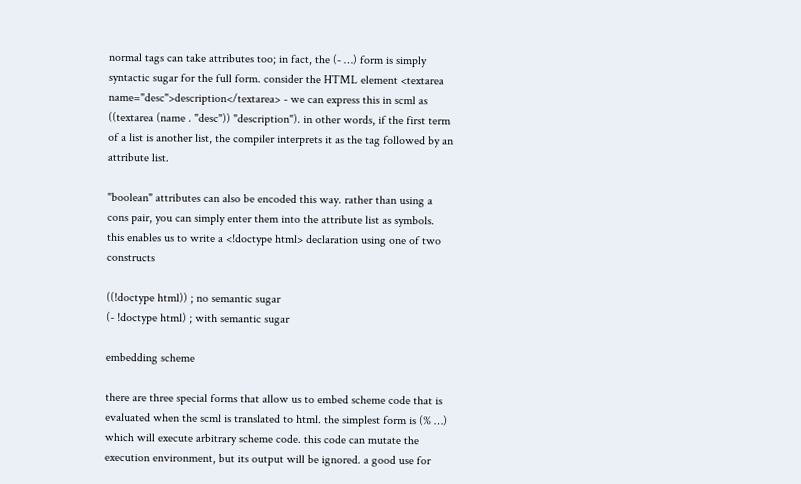normal tags can take attributes too; in fact, the (- …) form is simply syntactic sugar for the full form. consider the HTML element <textarea name="desc">description</textarea> - we can express this in scml as ((textarea (name . "desc")) "description"). in other words, if the first term of a list is another list, the compiler interprets it as the tag followed by an attribute list.

"boolean" attributes can also be encoded this way. rather than using a cons pair, you can simply enter them into the attribute list as symbols. this enables us to write a <!doctype html> declaration using one of two constructs

((!doctype html)) ; no semantic sugar
(- !doctype html) ; with semantic sugar

embedding scheme

there are three special forms that allow us to embed scheme code that is evaluated when the scml is translated to html. the simplest form is (% …) which will execute arbitrary scheme code. this code can mutate the execution environment, but its output will be ignored. a good use for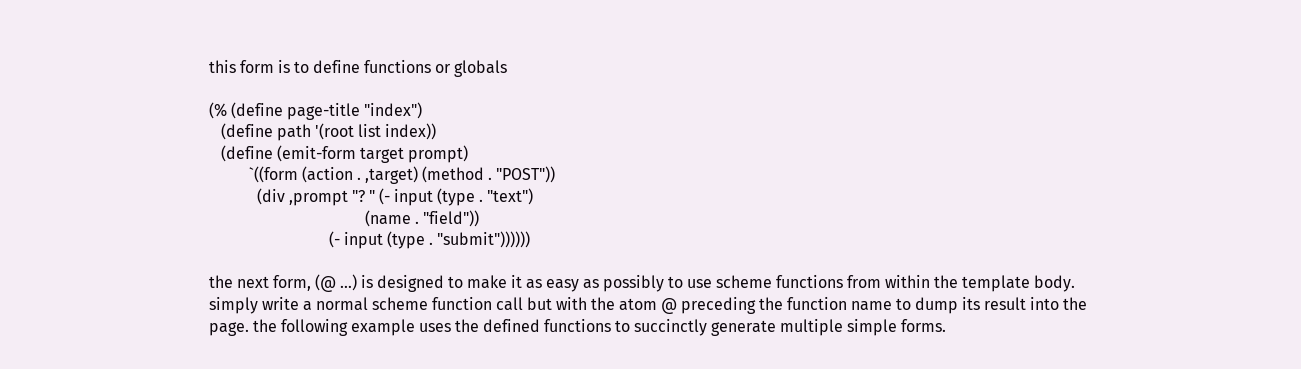this form is to define functions or globals

(% (define page-title "index")
   (define path '(root list index))
   (define (emit-form target prompt)
          `((form (action . ,target) (method . "POST"))
            (div ,prompt "? " (- input (type . "text")
                                       (name . "field"))
                              (- input (type . "submit"))))))

the next form, (@ …) is designed to make it as easy as possibly to use scheme functions from within the template body. simply write a normal scheme function call but with the atom @ preceding the function name to dump its result into the page. the following example uses the defined functions to succinctly generate multiple simple forms.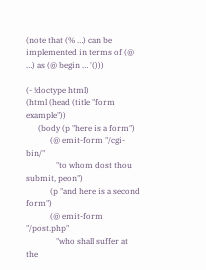(note that (% …) can be implemented in terms of (@ …) as (@ begin … '()))

(- !doctype html)
(html (head (title "form example"))
      (body (p "here is a form")
            (@ emit-form "/cgi-bin/"
               "to whom dost thou submit, peon")
            (p "and here is a second form")
            (@ emit-form "/post.php"
               "who shall suffer at the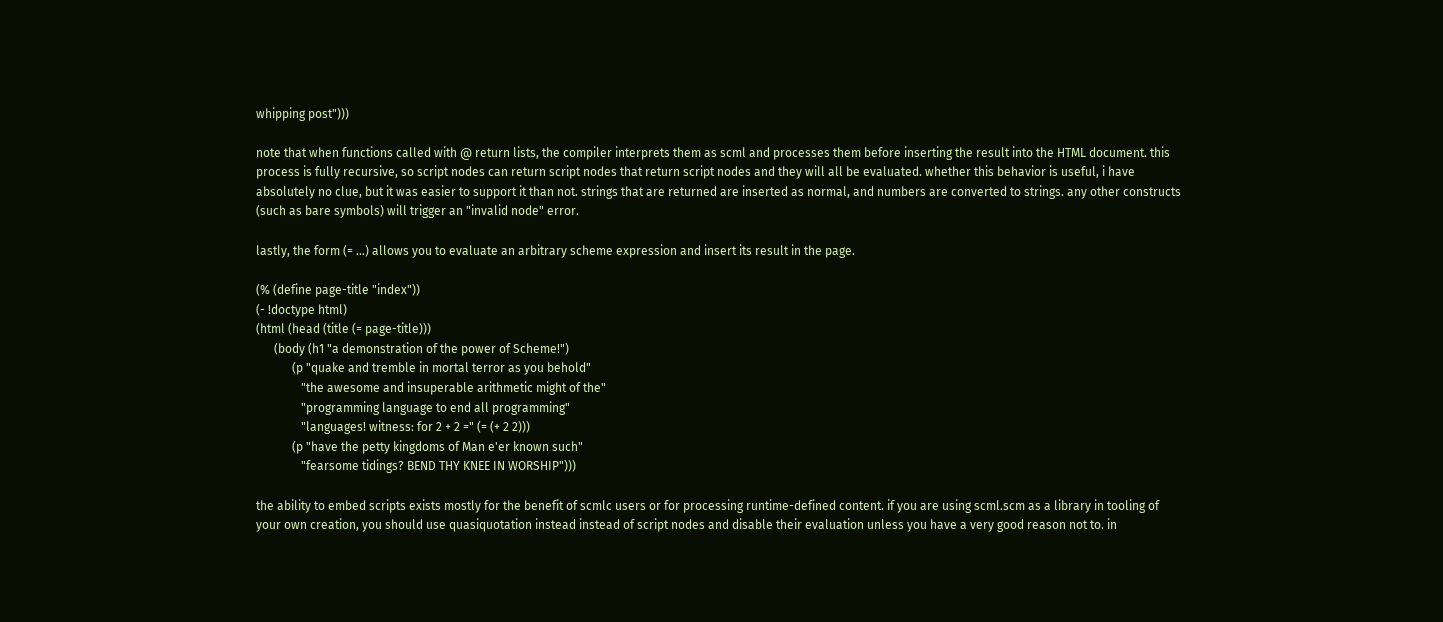whipping post")))

note that when functions called with @ return lists, the compiler interprets them as scml and processes them before inserting the result into the HTML document. this process is fully recursive, so script nodes can return script nodes that return script nodes and they will all be evaluated. whether this behavior is useful, i have absolutely no clue, but it was easier to support it than not. strings that are returned are inserted as normal, and numbers are converted to strings. any other constructs (such as bare symbols) will trigger an "invalid node" error.

lastly, the form (= …) allows you to evaluate an arbitrary scheme expression and insert its result in the page.

(% (define page-title "index"))
(- !doctype html)
(html (head (title (= page-title)))
      (body (h1 "a demonstration of the power of Scheme!")
            (p "quake and tremble in mortal terror as you behold"
               "the awesome and insuperable arithmetic might of the"
               "programming language to end all programming"
               "languages! witness: for 2 + 2 =" (= (+ 2 2)))
            (p "have the petty kingdoms of Man e'er known such"
               "fearsome tidings? BEND THY KNEE IN WORSHIP")))

the ability to embed scripts exists mostly for the benefit of scmlc users or for processing runtime-defined content. if you are using scml.scm as a library in tooling of your own creation, you should use quasiquotation instead instead of script nodes and disable their evaluation unless you have a very good reason not to. in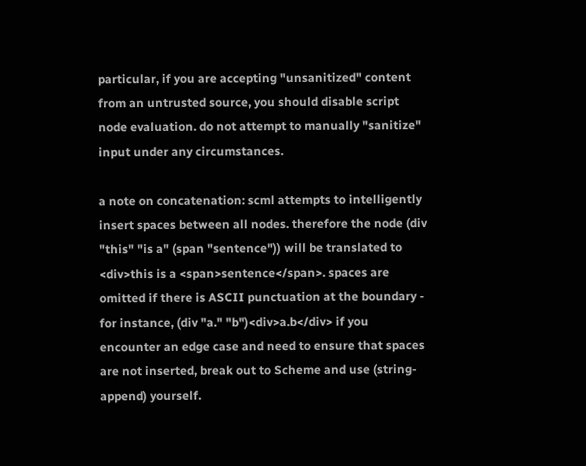particular, if you are accepting "unsanitized" content from an untrusted source, you should disable script node evaluation. do not attempt to manually "sanitize" input under any circumstances.

a note on concatenation: scml attempts to intelligently insert spaces between all nodes. therefore the node (div "this" "is a" (span "sentence")) will be translated to <div>this is a <span>sentence</span>. spaces are omitted if there is ASCII punctuation at the boundary - for instance, (div "a." "b")<div>a.b</div> if you encounter an edge case and need to ensure that spaces are not inserted, break out to Scheme and use (string-append) yourself.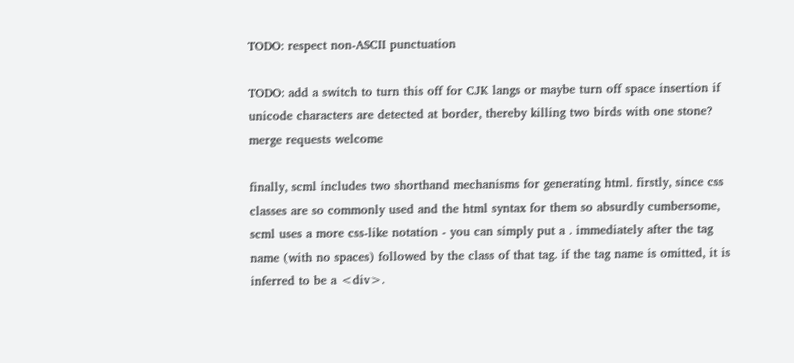TODO: respect non-ASCII punctuation

TODO: add a switch to turn this off for CJK langs or maybe turn off space insertion if unicode characters are detected at border, thereby killing two birds with one stone? merge requests welcome

finally, scml includes two shorthand mechanisms for generating html. firstly, since css classes are so commonly used and the html syntax for them so absurdly cumbersome, scml uses a more css-like notation - you can simply put a . immediately after the tag name (with no spaces) followed by the class of that tag. if the tag name is omitted, it is inferred to be a <div>.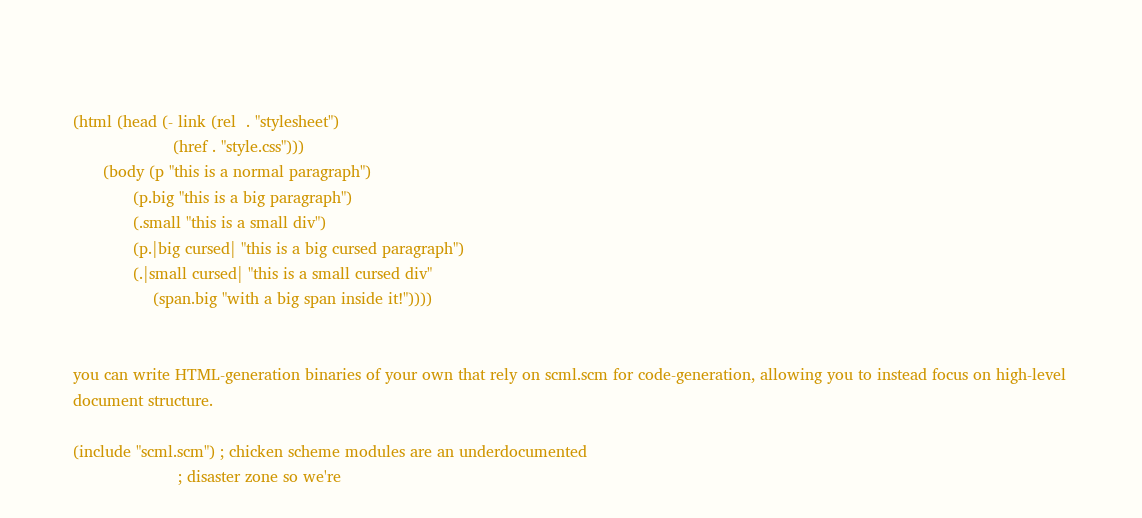(html (head (- link (rel  . "stylesheet")
                    (href . "style.css")))
      (body (p "this is a normal paragraph")
            (p.big "this is a big paragraph")
            (.small "this is a small div")
            (p.|big cursed| "this is a big cursed paragraph")
            (.|small cursed| "this is a small cursed div"
                (span.big "with a big span inside it!"))))


you can write HTML-generation binaries of your own that rely on scml.scm for code-generation, allowing you to instead focus on high-level document structure.

(include "scml.scm") ; chicken scheme modules are an underdocumented
                     ; disaster zone so we're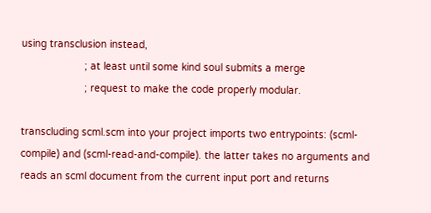using transclusion instead,
                     ; at least until some kind soul submits a merge
                     ; request to make the code properly modular.

transcluding scml.scm into your project imports two entrypoints: (scml-compile) and (scml-read-and-compile). the latter takes no arguments and reads an scml document from the current input port and returns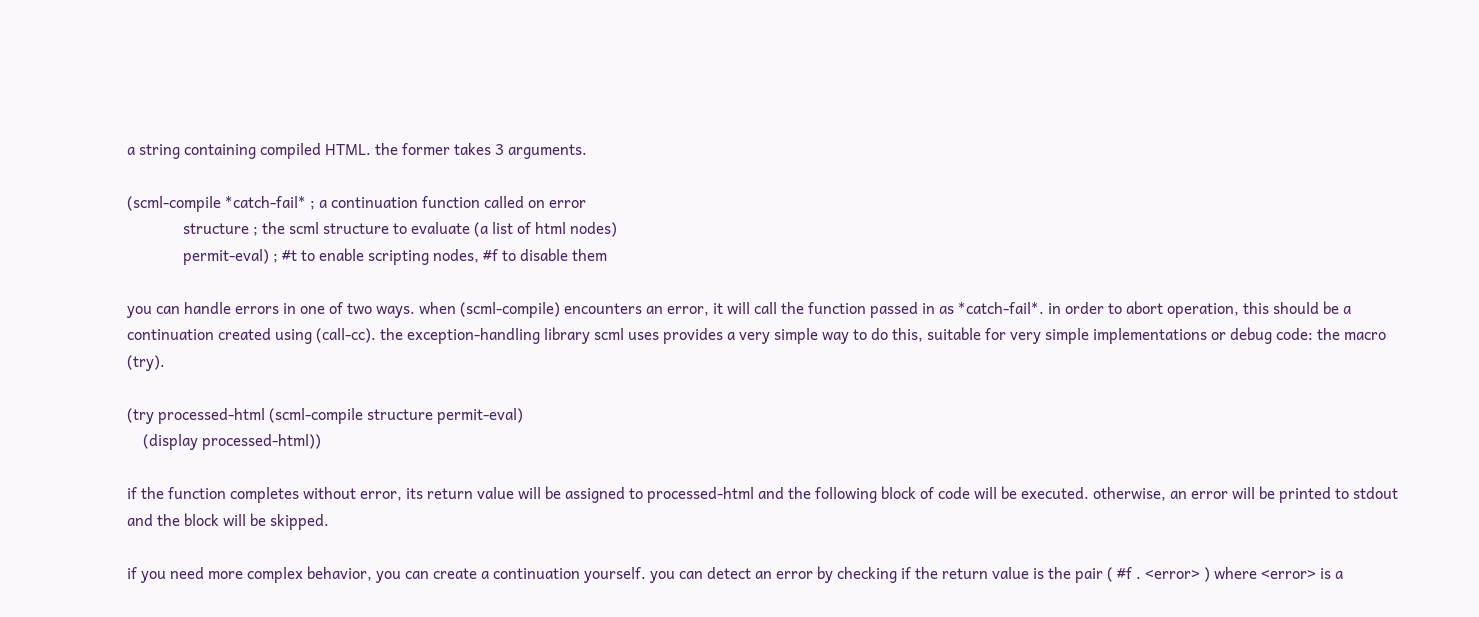a string containing compiled HTML. the former takes 3 arguments.

(scml-compile *catch-fail* ; a continuation function called on error
              structure ; the scml structure to evaluate (a list of html nodes)
              permit-eval) ; #t to enable scripting nodes, #f to disable them

you can handle errors in one of two ways. when (scml-compile) encounters an error, it will call the function passed in as *catch-fail*. in order to abort operation, this should be a continuation created using (call-cc). the exception-handling library scml uses provides a very simple way to do this, suitable for very simple implementations or debug code: the macro (try).

(try processed-html (scml-compile structure permit-eval)
    (display processed-html))

if the function completes without error, its return value will be assigned to processed-html and the following block of code will be executed. otherwise, an error will be printed to stdout and the block will be skipped.

if you need more complex behavior, you can create a continuation yourself. you can detect an error by checking if the return value is the pair ( #f . <error> ) where <error> is a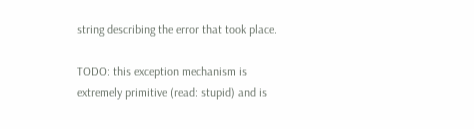string describing the error that took place.

TODO: this exception mechanism is extremely primitive (read: stupid) and is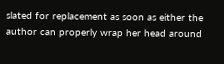slated for replacement as soon as either the author can properly wrap her head around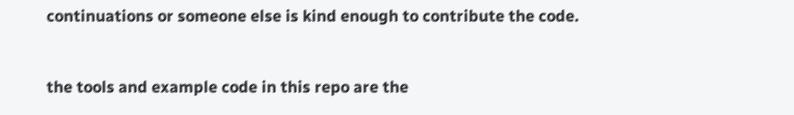continuations or someone else is kind enough to contribute the code.


the tools and example code in this repo are the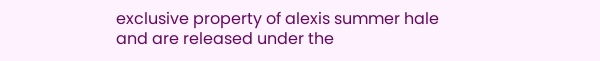exclusive property of alexis summer hale and are released under the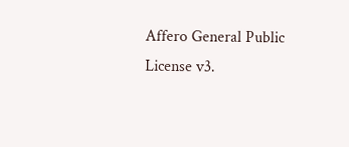Affero General Public License v3.